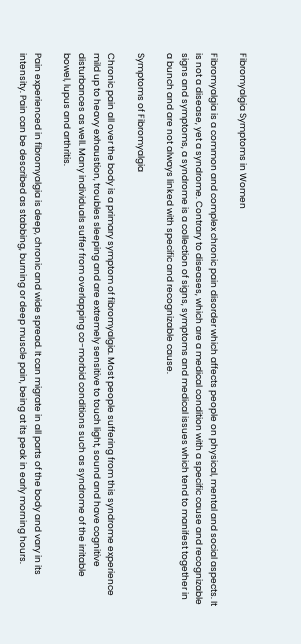Fibromyalgia Symptoms in Women

Fibromyalgia is a common and complex chronic pain disorder which affects people on physical, mental and social aspects. It is not a disease, yet a syndrome. Contrary to diseases, which are a medical condition with a specific cause and recognizable signs and symptoms, a syndrome is a collection of signs, symptoms and medical issues which tend to manifest together in a bunch and are not always linked with specific and recognizable cause.

Symptoms of Fibromyalgia

Chronic pain all over the body is a primary symptom of fibromyalgia. Most people suffering from this syndrome experience mild up to heavy exhaustion, troubles sleeping and are extremely sensitive to touch light, sound and have cognitive disturbances as well. Many individuals suffer from overlapping co-morbid conditions such as syndrome of the irritable bowel, lupus and arthritis.

Pain experienced in fibromyalgia is deep, chronic and wide spread. It can migrate in all parts of the body and vary in its intensity. Pain can be described as stabbing, burning or deep muscle pain, being at its peak in early morning hours.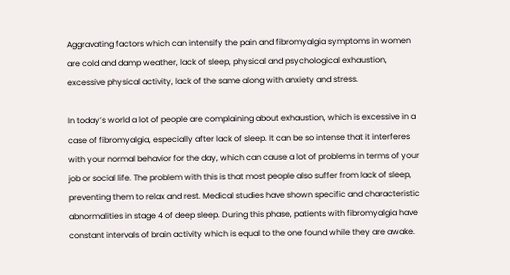Aggravating factors which can intensify the pain and fibromyalgia symptoms in women are cold and damp weather, lack of sleep, physical and psychological exhaustion, excessive physical activity, lack of the same along with anxiety and stress.

In today’s world a lot of people are complaining about exhaustion, which is excessive in a case of fibromyalgia, especially after lack of sleep. It can be so intense that it interferes with your normal behavior for the day, which can cause a lot of problems in terms of your job or social life. The problem with this is that most people also suffer from lack of sleep, preventing them to relax and rest. Medical studies have shown specific and characteristic abnormalities in stage 4 of deep sleep. During this phase, patients with fibromyalgia have constant intervals of brain activity which is equal to the one found while they are awake.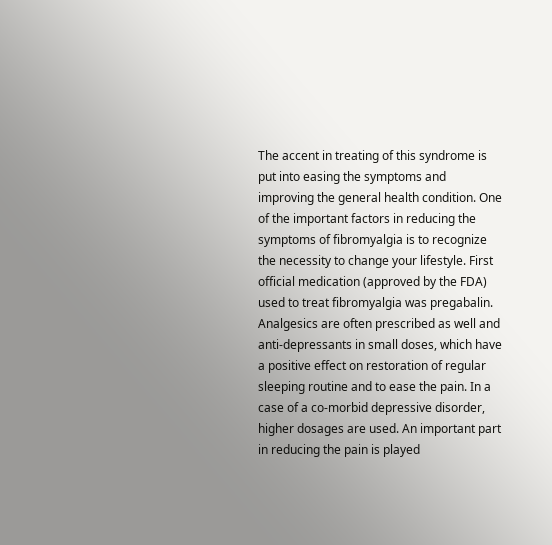The accent in treating of this syndrome is put into easing the symptoms and improving the general health condition. One of the important factors in reducing the symptoms of fibromyalgia is to recognize the necessity to change your lifestyle. First official medication (approved by the FDA) used to treat fibromyalgia was pregabalin. Analgesics are often prescribed as well and anti-depressants in small doses, which have a positive effect on restoration of regular sleeping routine and to ease the pain. In a case of a co-morbid depressive disorder, higher dosages are used. An important part in reducing the pain is played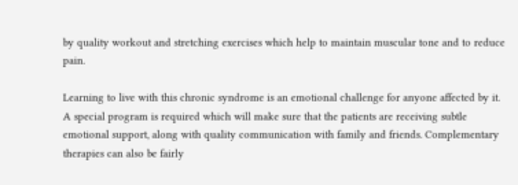by quality workout and stretching exercises which help to maintain muscular tone and to reduce pain.

Learning to live with this chronic syndrome is an emotional challenge for anyone affected by it. A special program is required which will make sure that the patients are receiving subtle emotional support, along with quality communication with family and friends. Complementary therapies can also be fairly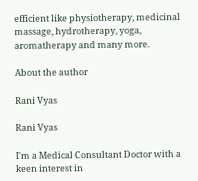efficient like physiotherapy, medicinal massage, hydrotherapy, yoga, aromatherapy and many more.

About the author

Rani Vyas

Rani Vyas

I'm a Medical Consultant Doctor with a keen interest in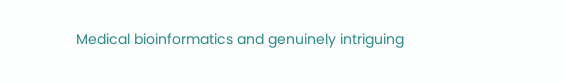Medical bioinformatics and genuinely intriguing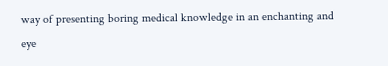way of presenting boring medical knowledge in an enchanting and eye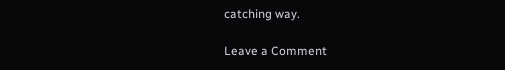catching way.

Leave a Comment